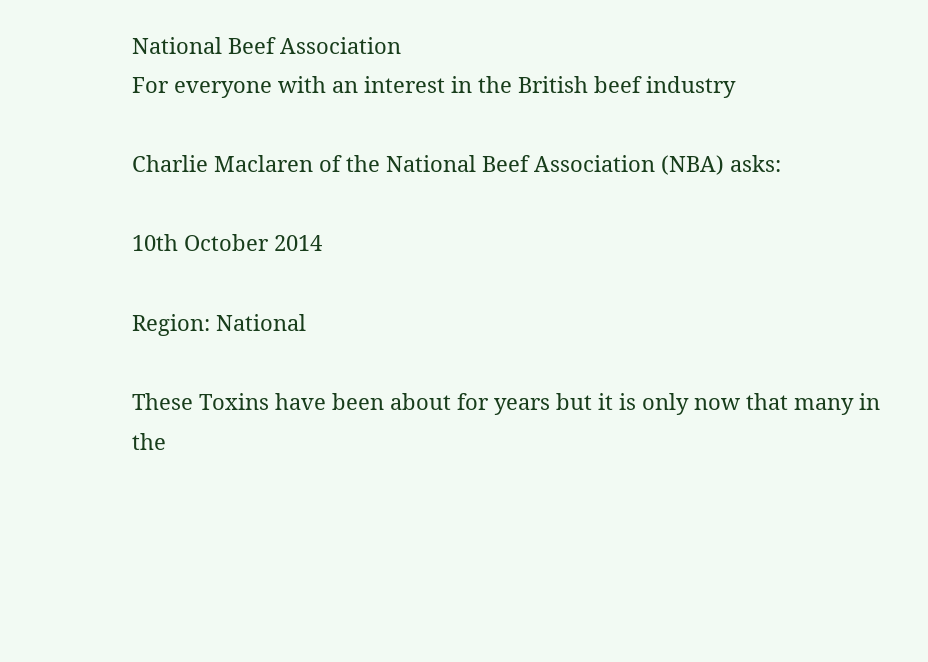National Beef Association
For everyone with an interest in the British beef industry

Charlie Maclaren of the National Beef Association (NBA) asks:

10th October 2014

Region: National

These Toxins have been about for years but it is only now that many in the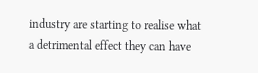industry are starting to realise what a detrimental effect they can have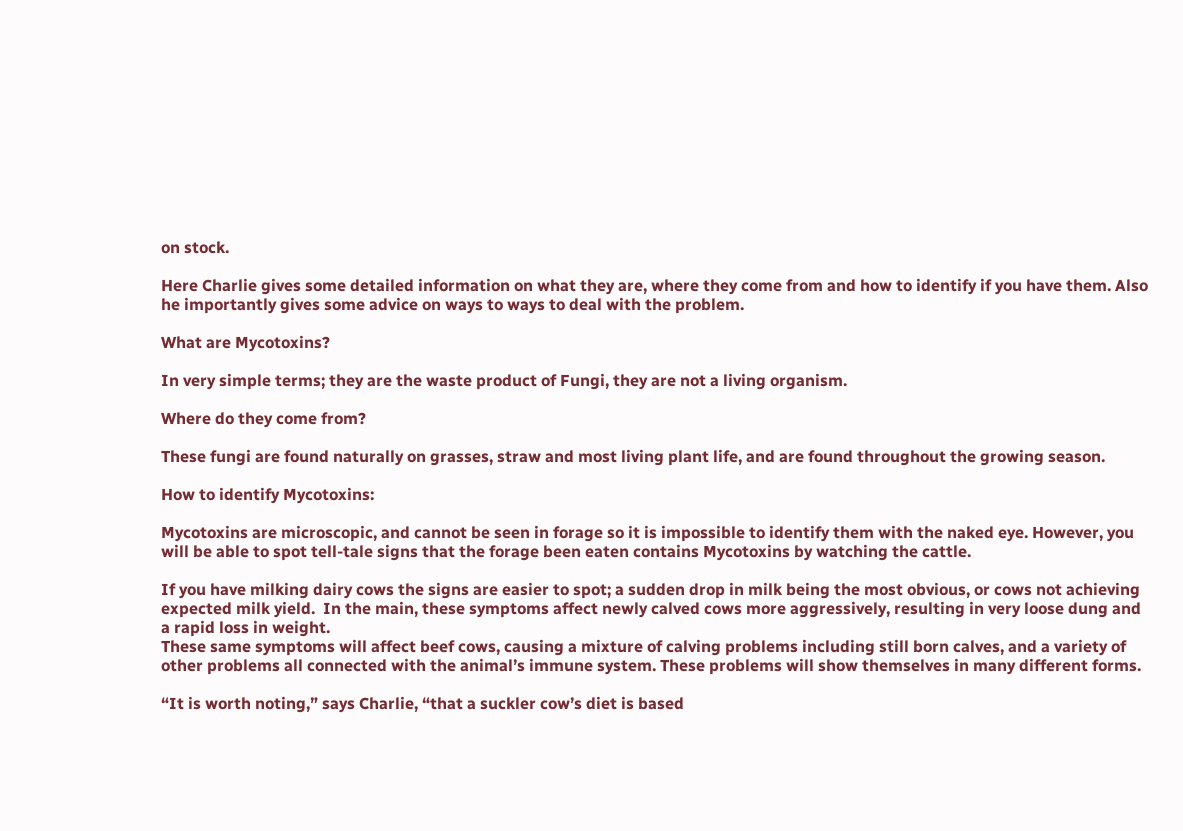on stock.

Here Charlie gives some detailed information on what they are, where they come from and how to identify if you have them. Also he importantly gives some advice on ways to ways to deal with the problem.

What are Mycotoxins?

In very simple terms; they are the waste product of Fungi, they are not a living organism.

Where do they come from?

These fungi are found naturally on grasses, straw and most living plant life, and are found throughout the growing season.

How to identify Mycotoxins:

Mycotoxins are microscopic, and cannot be seen in forage so it is impossible to identify them with the naked eye. However, you will be able to spot tell-tale signs that the forage been eaten contains Mycotoxins by watching the cattle.

If you have milking dairy cows the signs are easier to spot; a sudden drop in milk being the most obvious, or cows not achieving expected milk yield.  In the main, these symptoms affect newly calved cows more aggressively, resulting in very loose dung and a rapid loss in weight.
These same symptoms will affect beef cows, causing a mixture of calving problems including still born calves, and a variety of other problems all connected with the animal’s immune system. These problems will show themselves in many different forms.

“It is worth noting,” says Charlie, “that a suckler cow’s diet is based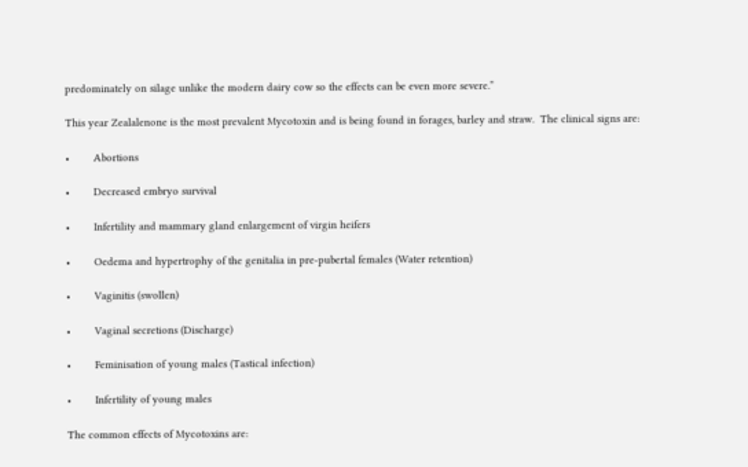predominately on silage unlike the modern dairy cow so the effects can be even more severe.”

This year Zealalenone is the most prevalent Mycotoxin and is being found in forages, barley and straw.  The clinical signs are:

•        Abortions

•        Decreased embryo survival

•        Infertility and mammary gland enlargement of virgin heifers

•        Oedema and hypertrophy of the genitalia in pre-pubertal females (Water retention)

•        Vaginitis (swollen)

•        Vaginal secretions (Discharge)

•        Feminisation of young males (Tastical infection)

•        Infertility of young males

The common effects of Mycotoxins are: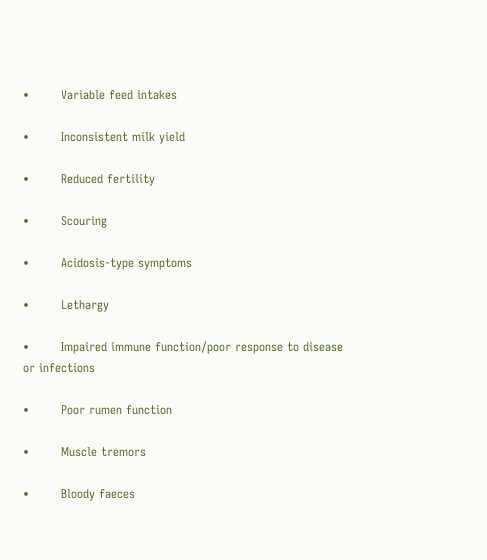•        Variable feed intakes

•        Inconsistent milk yield

•        Reduced fertility

•        Scouring

•        Acidosis-type symptoms

•        Lethargy

•        Impaired immune function/poor response to disease or infections

•        Poor rumen function

•        Muscle tremors

•        Bloody faeces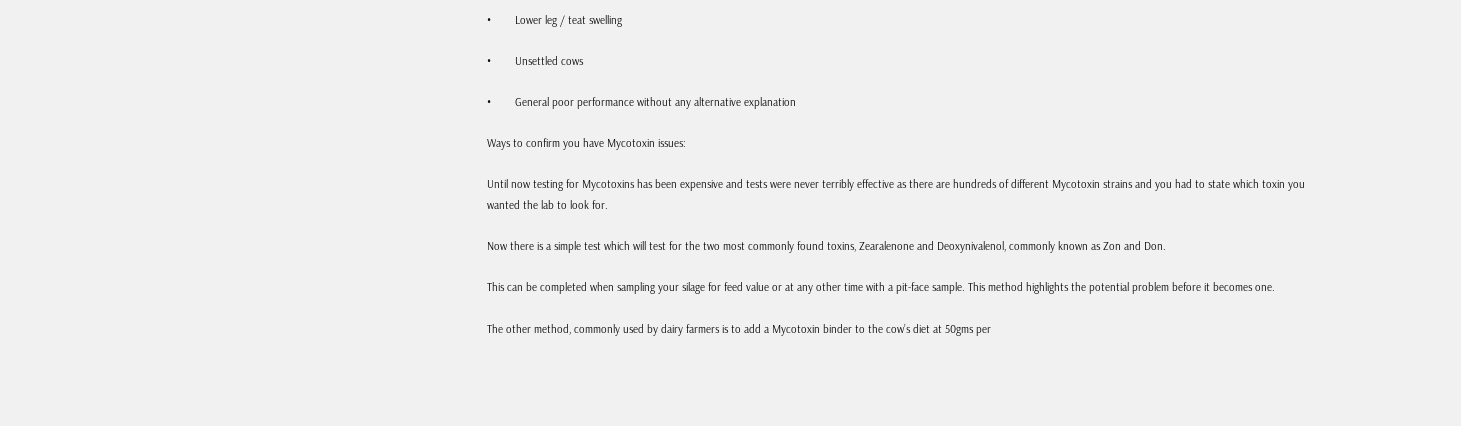•        Lower leg / teat swelling

•        Unsettled cows

•        General poor performance without any alternative explanation

Ways to confirm you have Mycotoxin issues:

Until now testing for Mycotoxins has been expensive and tests were never terribly effective as there are hundreds of different Mycotoxin strains and you had to state which toxin you wanted the lab to look for.

Now there is a simple test which will test for the two most commonly found toxins, Zearalenone and Deoxynivalenol, commonly known as Zon and Don.

This can be completed when sampling your silage for feed value or at any other time with a pit-face sample. This method highlights the potential problem before it becomes one.

The other method, commonly used by dairy farmers is to add a Mycotoxin binder to the cow’s diet at 50gms per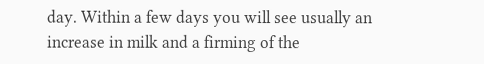day. Within a few days you will see usually an increase in milk and a firming of the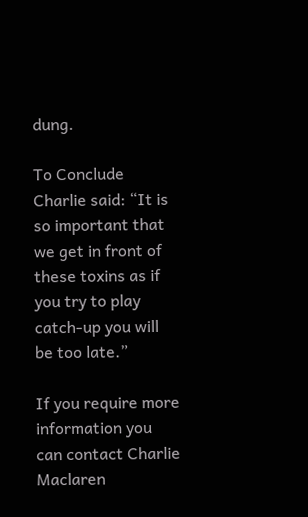dung.

To Conclude Charlie said: “It is so important that we get in front of these toxins as if you try to play catch-up you will be too late.”

If you require more information you can contact Charlie Maclaren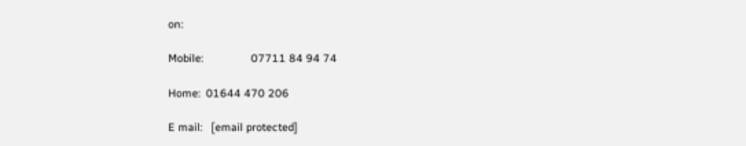on:

Mobile:                07711 84 94 74

Home:  01644 470 206

E mail:   [email protected]